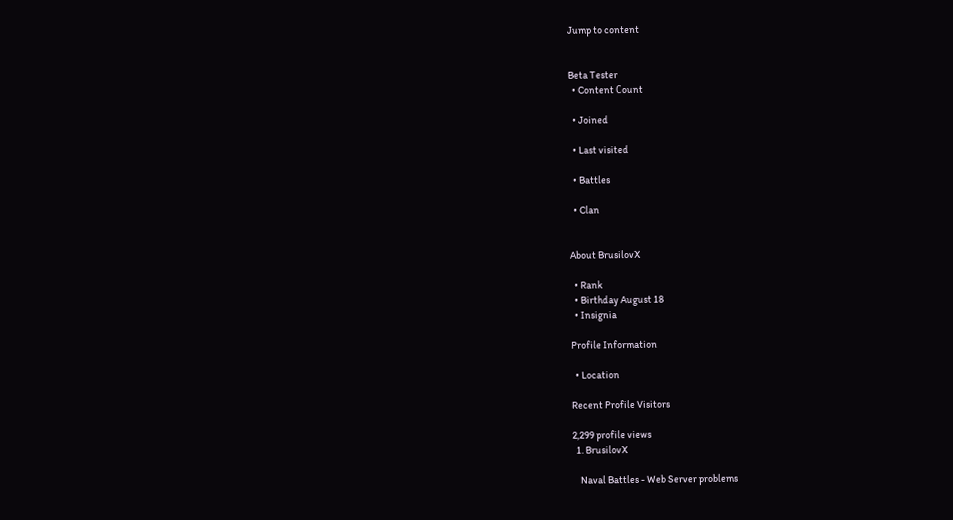Jump to content


Beta Tester
  • Content Сount

  • Joined

  • Last visited

  • Battles

  • Clan


About BrusilovX

  • Rank
  • Birthday August 18
  • Insignia

Profile Information

  • Location

Recent Profile Visitors

2,299 profile views
  1. BrusilovX

    Naval Battles - Web Server problems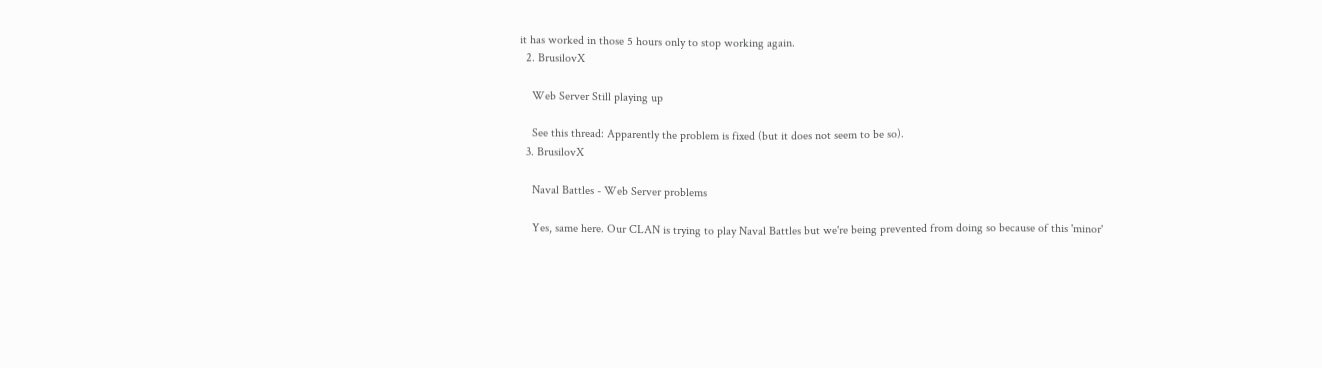it has worked in those 5 hours only to stop working again.
  2. BrusilovX

    Web Server Still playing up

    See this thread: Apparently the problem is fixed (but it does not seem to be so).
  3. BrusilovX

    Naval Battles - Web Server problems

    Yes, same here. Our CLAN is trying to play Naval Battles but we're being prevented from doing so because of this 'minor'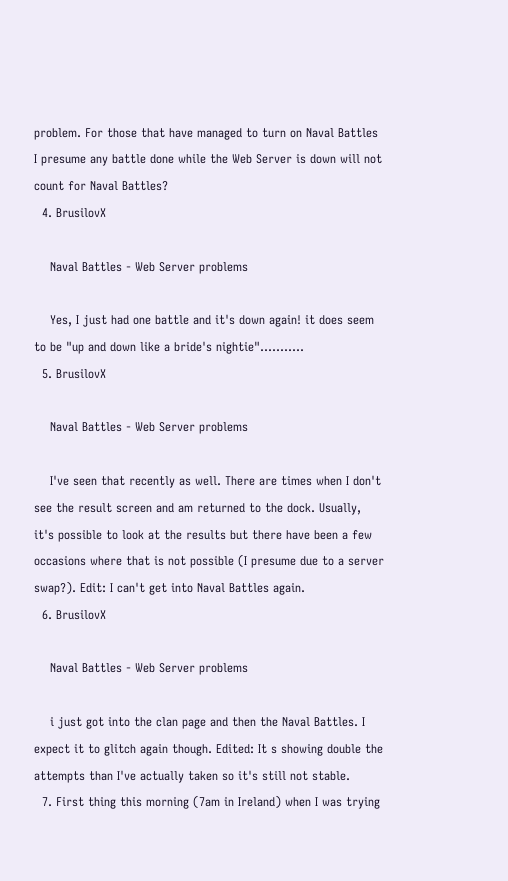problem. For those that have managed to turn on Naval Battles I presume any battle done while the Web Server is down will not count for Naval Battles?
  4. BrusilovX

    Naval Battles - Web Server problems

    Yes, I just had one battle and it's down again! it does seem to be "up and down like a bride's nightie"...........
  5. BrusilovX

    Naval Battles - Web Server problems

    I've seen that recently as well. There are times when I don't see the result screen and am returned to the dock. Usually, it's possible to look at the results but there have been a few occasions where that is not possible (I presume due to a server swap?). Edit: I can't get into Naval Battles again.
  6. BrusilovX

    Naval Battles - Web Server problems

    i just got into the clan page and then the Naval Battles. I expect it to glitch again though. Edited: It s showing double the attempts than I've actually taken so it's still not stable.
  7. First thing this morning (7am in Ireland) when I was trying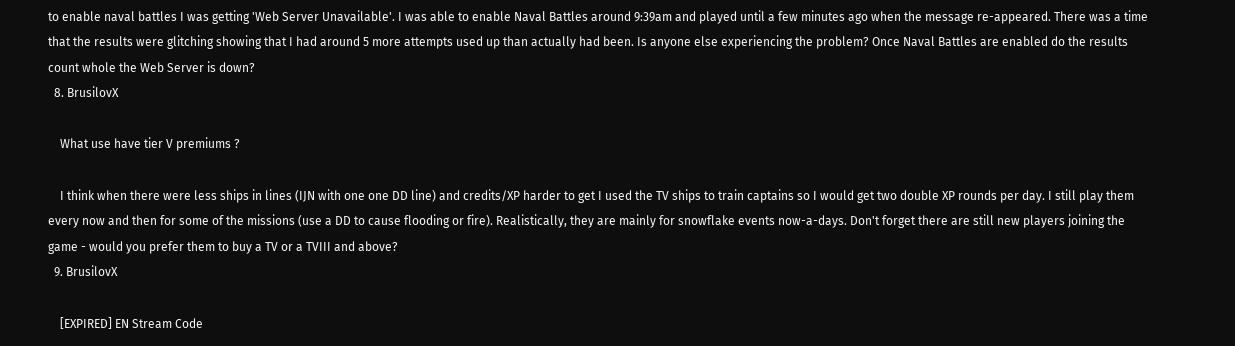to enable naval battles I was getting 'Web Server Unavailable'. I was able to enable Naval Battles around 9:39am and played until a few minutes ago when the message re-appeared. There was a time that the results were glitching showing that I had around 5 more attempts used up than actually had been. Is anyone else experiencing the problem? Once Naval Battles are enabled do the results count whole the Web Server is down?
  8. BrusilovX

    What use have tier V premiums ?

    I think when there were less ships in lines (IJN with one one DD line) and credits/XP harder to get I used the TV ships to train captains so I would get two double XP rounds per day. I still play them every now and then for some of the missions (use a DD to cause flooding or fire). Realistically, they are mainly for snowflake events now-a-days. Don't forget there are still new players joining the game - would you prefer them to buy a TV or a TVIII and above?
  9. BrusilovX

    [EXPIRED] EN Stream Code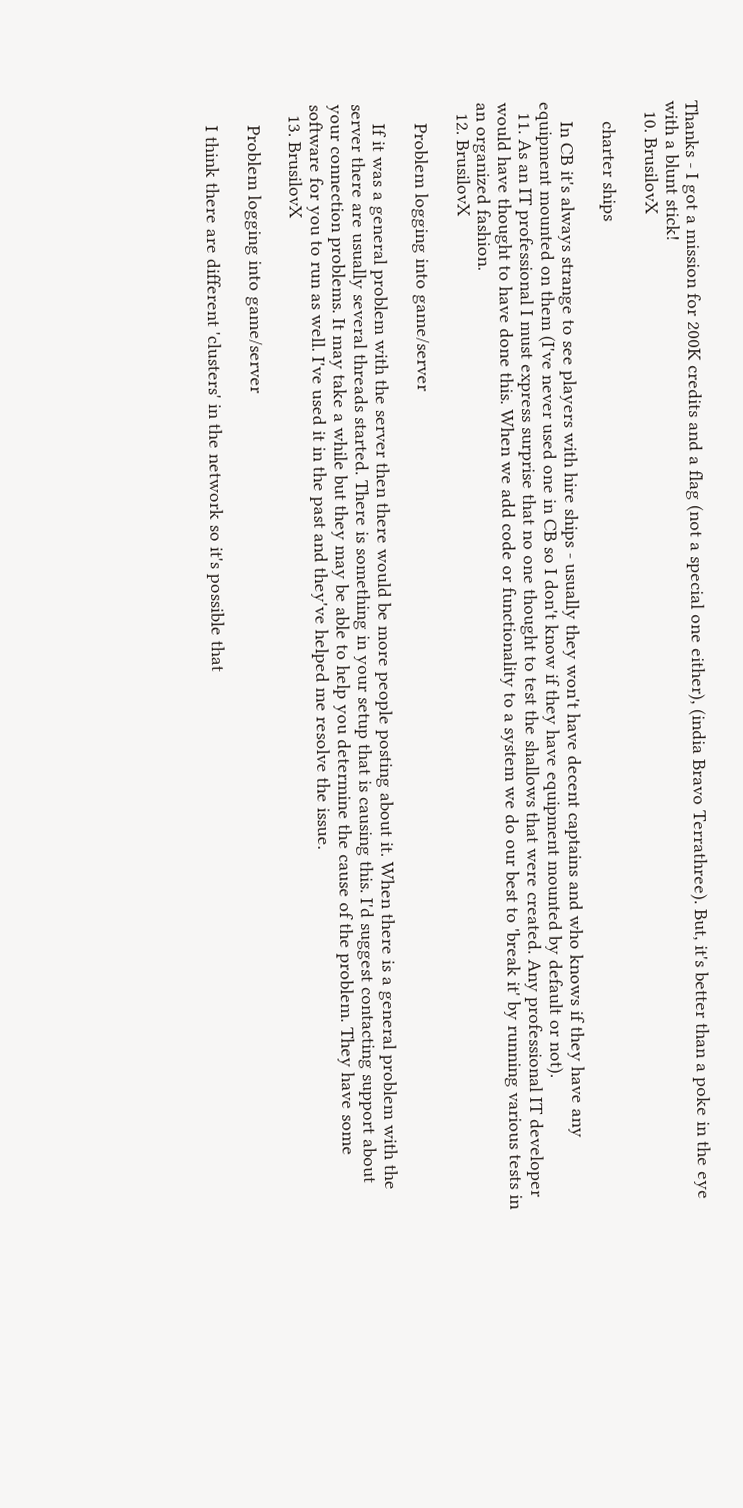Thanks - I got a mission for 200K credits and a flag (not a special one either), (india Bravo Terrathree). But, it's better than a poke in the eye with a blunt stick!
  10. BrusilovX

    charter ships

    In CB it's always strange to see players with hire ships - usually they won't have decent captains and who knows if they have any equipment mounted on them (I've never used one in CB so I don't know if they have equipment mounted by default or not).
  11. As an IT professional I must express surprise that no one thought to test the shallows that were created. Any professional IT developer would have thought to have done this. When we add code or functionality to a system we do our best to 'break it' by running various tests in an organized fashion.
  12. BrusilovX

    Problem logging into game/server

    If it was a general problem with the server then there would be more people posting about it. When there is a general problem with the server there are usually several threads started. There is something in your setup that is causing this. I'd suggest contacting support about your connection problems. It may take a while but they may be able to help you determine the cause of the problem. They have some software for you to run as well. I've used it in the past and they've helped me resolve the issue.
  13. BrusilovX

    Problem logging into game/server

    I think there are different 'clusters' in the network so it's possible that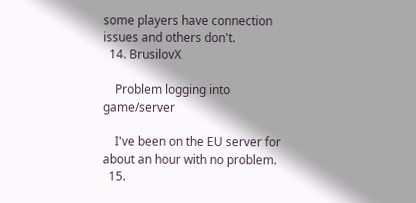some players have connection issues and others don't.
  14. BrusilovX

    Problem logging into game/server

    I've been on the EU server for about an hour with no problem.
  15.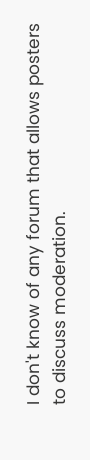I don't know of any forum that allows posters to discuss moderation.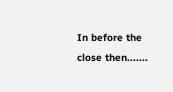In before the close then.......